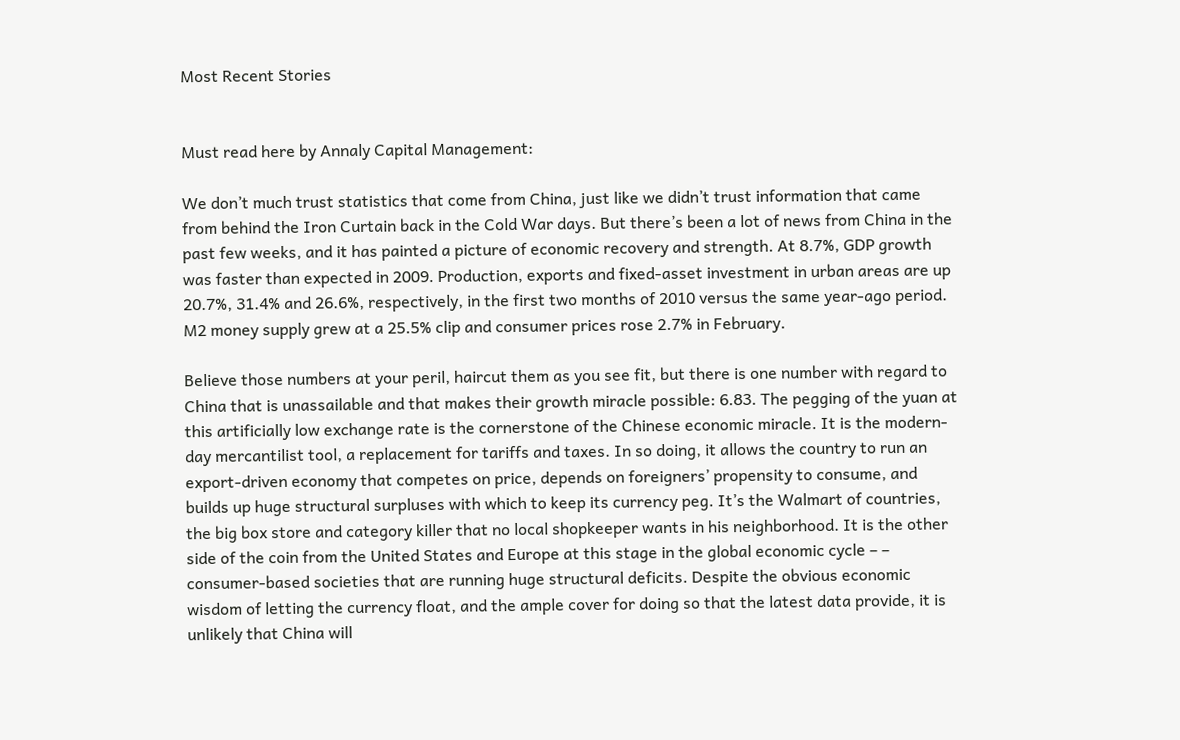Most Recent Stories


Must read here by Annaly Capital Management:

We don’t much trust statistics that come from China, just like we didn’t trust information that came from behind the Iron Curtain back in the Cold War days. But there’s been a lot of news from China in the past few weeks, and it has painted a picture of economic recovery and strength. At 8.7%, GDP growth was faster than expected in 2009. Production, exports and fixed-asset investment in urban areas are up 20.7%, 31.4% and 26.6%, respectively, in the first two months of 2010 versus the same year-ago period. M2 money supply grew at a 25.5% clip and consumer prices rose 2.7% in February.

Believe those numbers at your peril, haircut them as you see fit, but there is one number with regard to China that is unassailable and that makes their growth miracle possible: 6.83. The pegging of the yuan at this artificially low exchange rate is the cornerstone of the Chinese economic miracle. It is the modern-day mercantilist tool, a replacement for tariffs and taxes. In so doing, it allows the country to run an export-driven economy that competes on price, depends on foreigners’ propensity to consume, and builds up huge structural surpluses with which to keep its currency peg. It’s the Walmart of countries, the big box store and category killer that no local shopkeeper wants in his neighborhood. It is the other side of the coin from the United States and Europe at this stage in the global economic cycle – – consumer-based societies that are running huge structural deficits. Despite the obvious economic wisdom of letting the currency float, and the ample cover for doing so that the latest data provide, it is unlikely that China will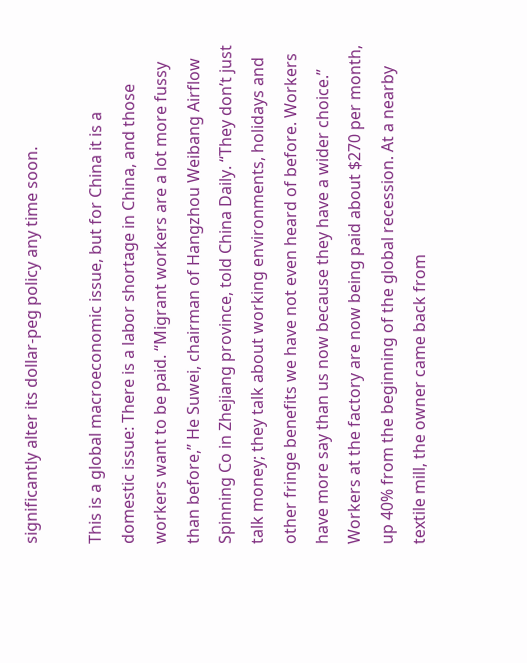significantly alter its dollar-peg policy any time soon.

This is a global macroeconomic issue, but for China it is a domestic issue: There is a labor shortage in China, and those workers want to be paid. “Migrant workers are a lot more fussy than before,” He Suwei, chairman of Hangzhou Weibang Airflow Spinning Co in Zhejiang province, told China Daily. “They don’t just talk money; they talk about working environments, holidays and other fringe benefits we have not even heard of before. Workers have more say than us now because they have a wider choice.” Workers at the factory are now being paid about $270 per month, up 40% from the beginning of the global recession. At a nearby textile mill, the owner came back from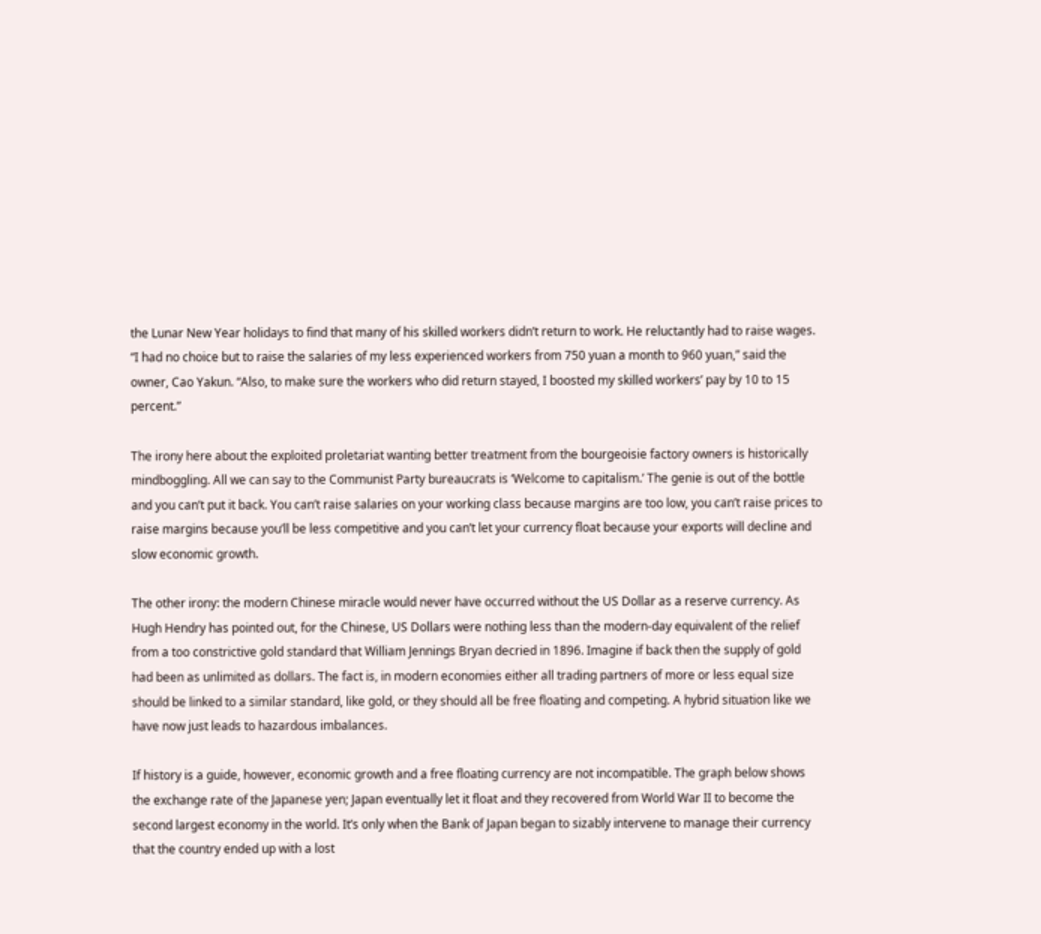the Lunar New Year holidays to find that many of his skilled workers didn’t return to work. He reluctantly had to raise wages. “I had no choice but to raise the salaries of my less experienced workers from 750 yuan a month to 960 yuan,” said the owner, Cao Yakun. “Also, to make sure the workers who did return stayed, I boosted my skilled workers’ pay by 10 to 15 percent.”

The irony here about the exploited proletariat wanting better treatment from the bourgeoisie factory owners is historically mindboggling. All we can say to the Communist Party bureaucrats is ‘Welcome to capitalism.’ The genie is out of the bottle and you can’t put it back. You can’t raise salaries on your working class because margins are too low, you can’t raise prices to raise margins because you’ll be less competitive and you can’t let your currency float because your exports will decline and slow economic growth.

The other irony: the modern Chinese miracle would never have occurred without the US Dollar as a reserve currency. As Hugh Hendry has pointed out, for the Chinese, US Dollars were nothing less than the modern-day equivalent of the relief from a too constrictive gold standard that William Jennings Bryan decried in 1896. Imagine if back then the supply of gold had been as unlimited as dollars. The fact is, in modern economies either all trading partners of more or less equal size should be linked to a similar standard, like gold, or they should all be free floating and competing. A hybrid situation like we have now just leads to hazardous imbalances.

If history is a guide, however, economic growth and a free floating currency are not incompatible. The graph below shows the exchange rate of the Japanese yen; Japan eventually let it float and they recovered from World War II to become the second largest economy in the world. It’s only when the Bank of Japan began to sizably intervene to manage their currency that the country ended up with a lost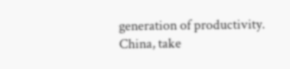generation of productivity. China, take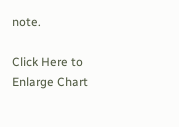note.

Click Here to Enlarge Chart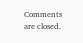Comments are closed.